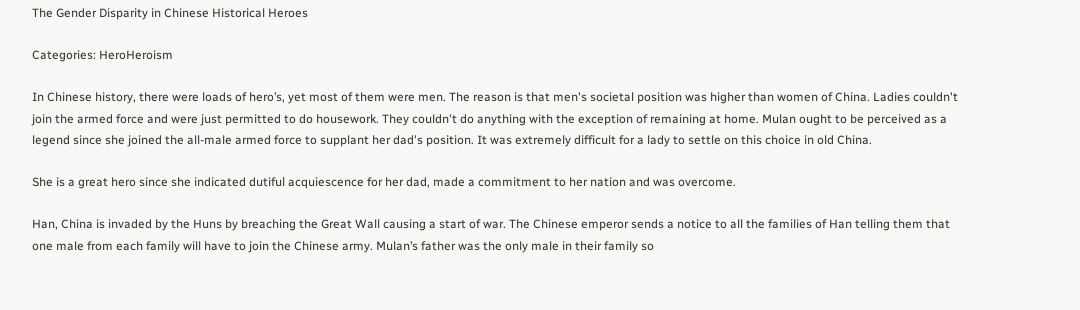The Gender Disparity in Chinese Historical Heroes

Categories: HeroHeroism

In Chinese history, there were loads of hero’s, yet most of them were men. The reason is that men's societal position was higher than women of China. Ladies couldn't join the armed force and were just permitted to do housework. They couldn't do anything with the exception of remaining at home. Mulan ought to be perceived as a legend since she joined the all-male armed force to supplant her dad's position. It was extremely difficult for a lady to settle on this choice in old China.

She is a great hero since she indicated dutiful acquiescence for her dad, made a commitment to her nation and was overcome.

Han, China is invaded by the Huns by breaching the Great Wall causing a start of war. The Chinese emperor sends a notice to all the families of Han telling them that one male from each family will have to join the Chinese army. Mulan’s father was the only male in their family so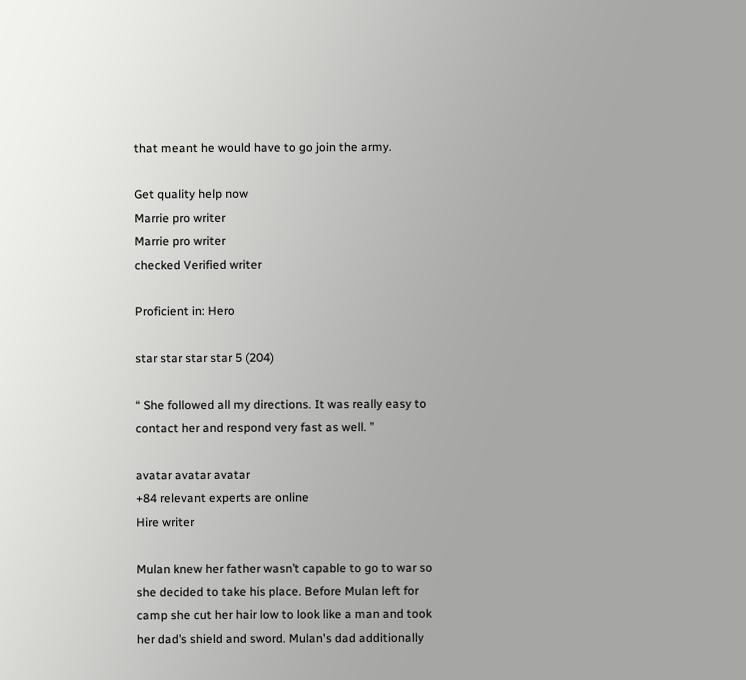that meant he would have to go join the army.

Get quality help now
Marrie pro writer
Marrie pro writer
checked Verified writer

Proficient in: Hero

star star star star 5 (204)

“ She followed all my directions. It was really easy to contact her and respond very fast as well. ”

avatar avatar avatar
+84 relevant experts are online
Hire writer

Mulan knew her father wasn’t capable to go to war so she decided to take his place. Before Mulan left for camp she cut her hair low to look like a man and took her dad’s shield and sword. Mulan's dad additionally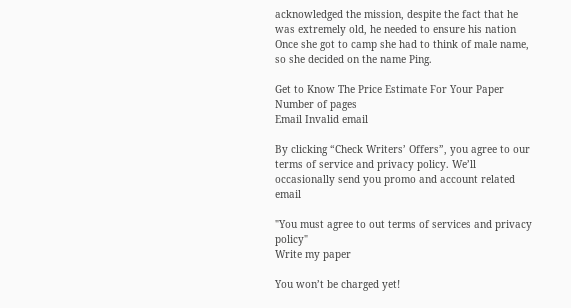acknowledged the mission, despite the fact that he was extremely old, he needed to ensure his nation Once she got to camp she had to think of male name, so she decided on the name Ping.

Get to Know The Price Estimate For Your Paper
Number of pages
Email Invalid email

By clicking “Check Writers’ Offers”, you agree to our terms of service and privacy policy. We’ll occasionally send you promo and account related email

"You must agree to out terms of services and privacy policy"
Write my paper

You won’t be charged yet!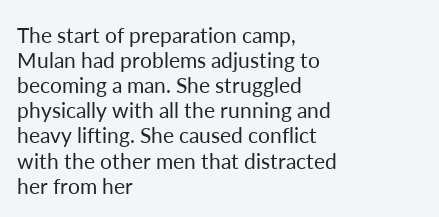The start of preparation camp, Mulan had problems adjusting to becoming a man. She struggled physically with all the running and heavy lifting. She caused conflict with the other men that distracted her from her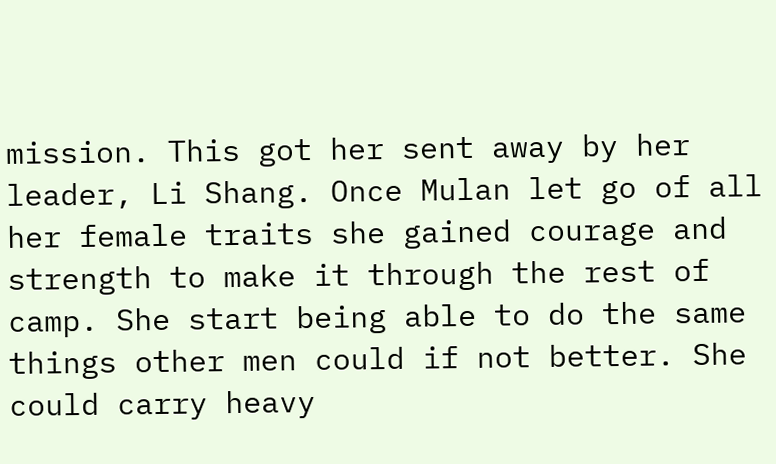mission. This got her sent away by her leader, Li Shang. Once Mulan let go of all her female traits she gained courage and strength to make it through the rest of camp. She start being able to do the same things other men could if not better. She could carry heavy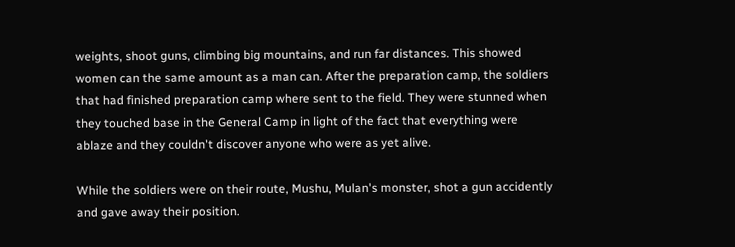weights, shoot guns, climbing big mountains, and run far distances. This showed women can the same amount as a man can. After the preparation camp, the soldiers that had finished preparation camp where sent to the field. They were stunned when they touched base in the General Camp in light of the fact that everything were ablaze and they couldn't discover anyone who were as yet alive.

While the soldiers were on their route, Mushu, Mulan's monster, shot a gun accidently and gave away their position.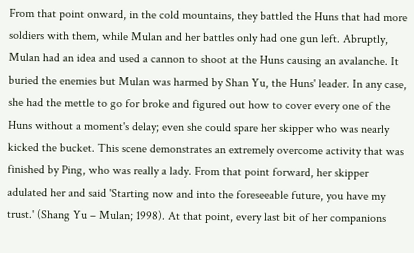From that point onward, in the cold mountains, they battled the Huns that had more soldiers with them, while Mulan and her battles only had one gun left. Abruptly, Mulan had an idea and used a cannon to shoot at the Huns causing an avalanche. It buried the enemies but Mulan was harmed by Shan Yu, the Huns' leader. In any case, she had the mettle to go for broke and figured out how to cover every one of the Huns without a moment's delay; even she could spare her skipper who was nearly kicked the bucket. This scene demonstrates an extremely overcome activity that was finished by Ping, who was really a lady. From that point forward, her skipper adulated her and said 'Starting now and into the foreseeable future, you have my trust.' (Shang Yu – Mulan; 1998). At that point, every last bit of her companions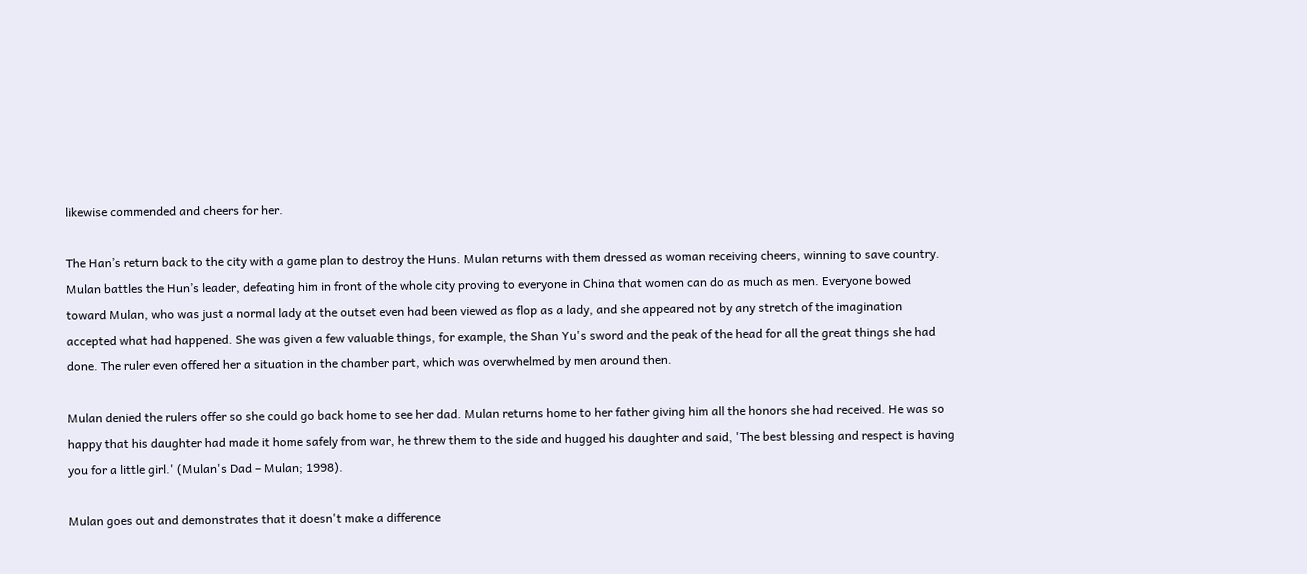likewise commended and cheers for her.

The Han’s return back to the city with a game plan to destroy the Huns. Mulan returns with them dressed as woman receiving cheers, winning to save country. Mulan battles the Hun’s leader, defeating him in front of the whole city proving to everyone in China that women can do as much as men. Everyone bowed toward Mulan, who was just a normal lady at the outset even had been viewed as flop as a lady, and she appeared not by any stretch of the imagination accepted what had happened. She was given a few valuable things, for example, the Shan Yu's sword and the peak of the head for all the great things she had done. The ruler even offered her a situation in the chamber part, which was overwhelmed by men around then.

Mulan denied the rulers offer so she could go back home to see her dad. Mulan returns home to her father giving him all the honors she had received. He was so happy that his daughter had made it home safely from war, he threw them to the side and hugged his daughter and said, 'The best blessing and respect is having you for a little girl.' (Mulan's Dad – Mulan; 1998).

Mulan goes out and demonstrates that it doesn't make a difference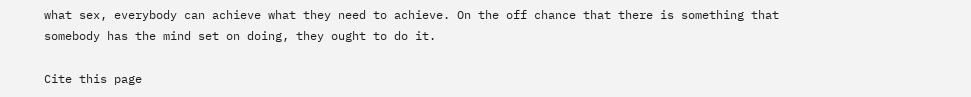what sex, everybody can achieve what they need to achieve. On the off chance that there is something that somebody has the mind set on doing, they ought to do it.

Cite this page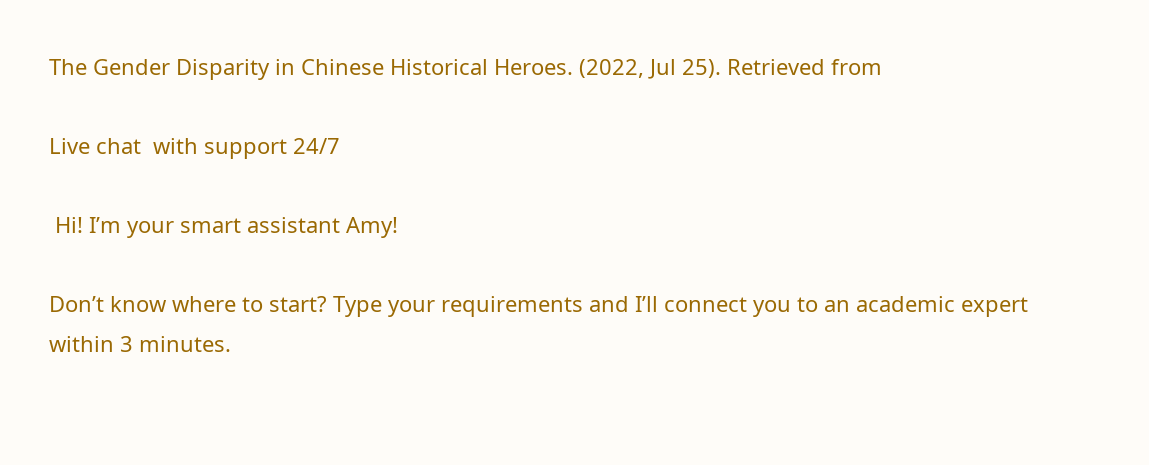The Gender Disparity in Chinese Historical Heroes. (2022, Jul 25). Retrieved from

Live chat  with support 24/7

 Hi! I’m your smart assistant Amy!

Don’t know where to start? Type your requirements and I’ll connect you to an academic expert within 3 minutes.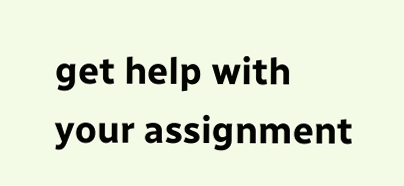get help with your assignment